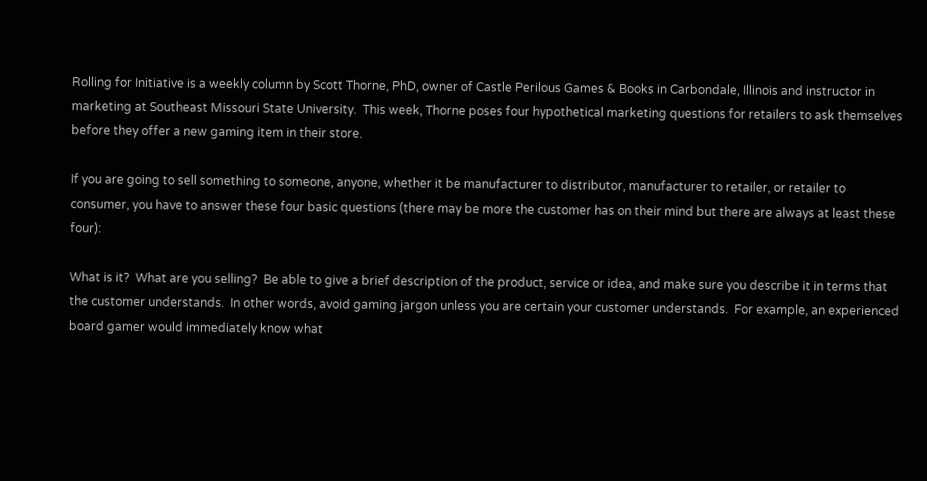Rolling for Initiative is a weekly column by Scott Thorne, PhD, owner of Castle Perilous Games & Books in Carbondale, Illinois and instructor in marketing at Southeast Missouri State University.  This week, Thorne poses four hypothetical marketing questions for retailers to ask themselves before they offer a new gaming item in their store.

If you are going to sell something to someone, anyone, whether it be manufacturer to distributor, manufacturer to retailer, or retailer to consumer, you have to answer these four basic questions (there may be more the customer has on their mind but there are always at least these four):

What is it?  What are you selling?  Be able to give a brief description of the product, service or idea, and make sure you describe it in terms that the customer understands.  In other words, avoid gaming jargon unless you are certain your customer understands.  For example, an experienced board gamer would immediately know what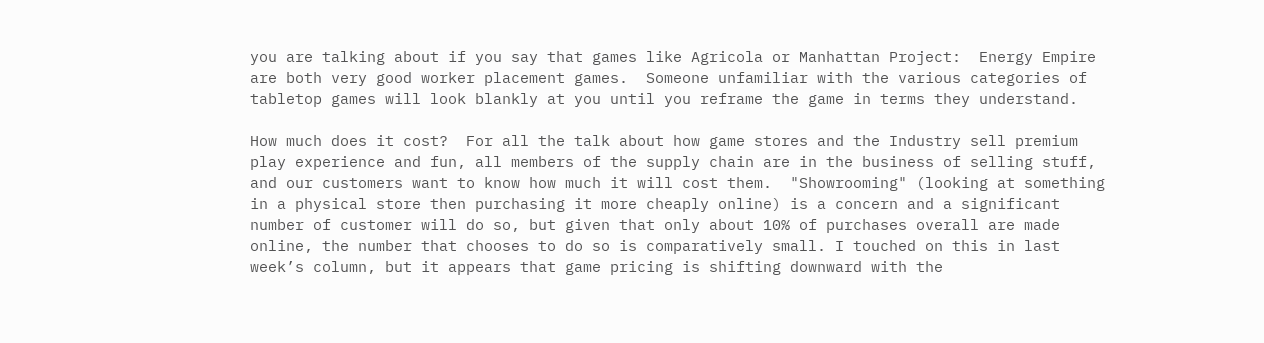you are talking about if you say that games like Agricola or Manhattan Project:  Energy Empire are both very good worker placement games.  Someone unfamiliar with the various categories of tabletop games will look blankly at you until you reframe the game in terms they understand.

How much does it cost?  For all the talk about how game stores and the Industry sell premium play experience and fun, all members of the supply chain are in the business of selling stuff, and our customers want to know how much it will cost them.  "Showrooming" (looking at something in a physical store then purchasing it more cheaply online) is a concern and a significant number of customer will do so, but given that only about 10% of purchases overall are made online, the number that chooses to do so is comparatively small. I touched on this in last week’s column, but it appears that game pricing is shifting downward with the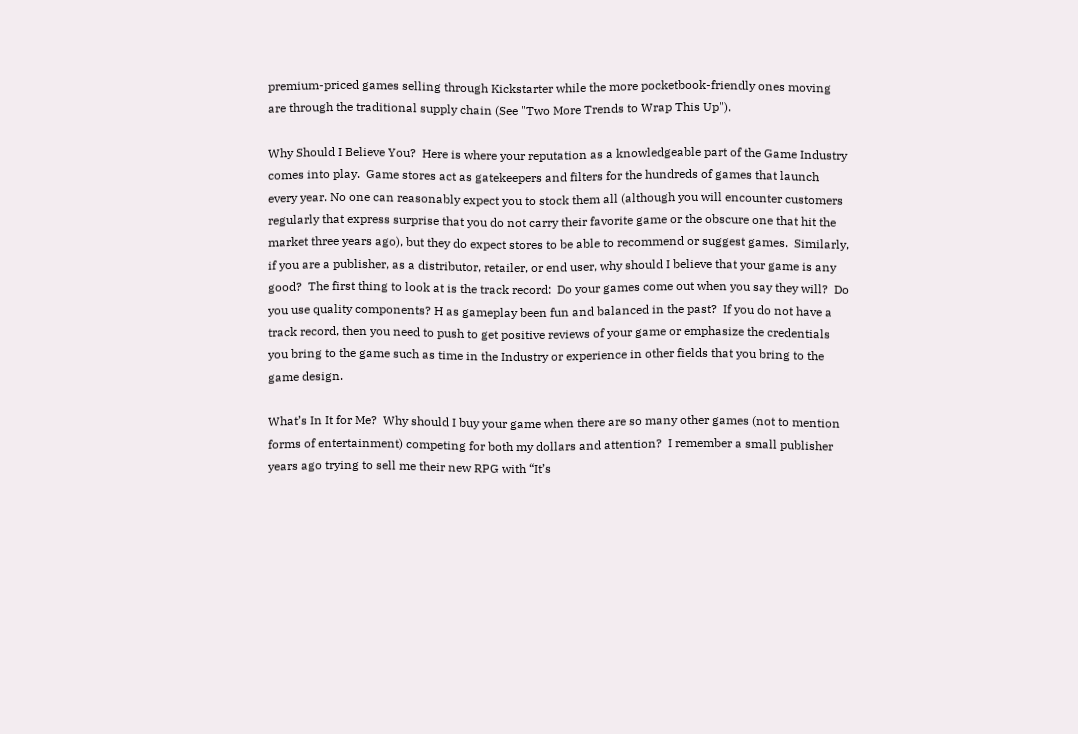premium-priced games selling through Kickstarter while the more pocketbook-friendly ones moving are through the traditional supply chain (See "Two More Trends to Wrap This Up").

Why Should I Believe You?  Here is where your reputation as a knowledgeable part of the Game Industry comes into play.  Game stores act as gatekeepers and filters for the hundreds of games that launch every year. No one can reasonably expect you to stock them all (although you will encounter customers regularly that express surprise that you do not carry their favorite game or the obscure one that hit the market three years ago), but they do expect stores to be able to recommend or suggest games.  Similarly, if you are a publisher, as a distributor, retailer, or end user, why should I believe that your game is any good?  The first thing to look at is the track record:  Do your games come out when you say they will?  Do you use quality components? H as gameplay been fun and balanced in the past?  If you do not have a track record, then you need to push to get positive reviews of your game or emphasize the credentials you bring to the game such as time in the Industry or experience in other fields that you bring to the game design.

What’s In It for Me?  Why should I buy your game when there are so many other games (not to mention forms of entertainment) competing for both my dollars and attention?  I remember a small publisher years ago trying to sell me their new RPG with “It’s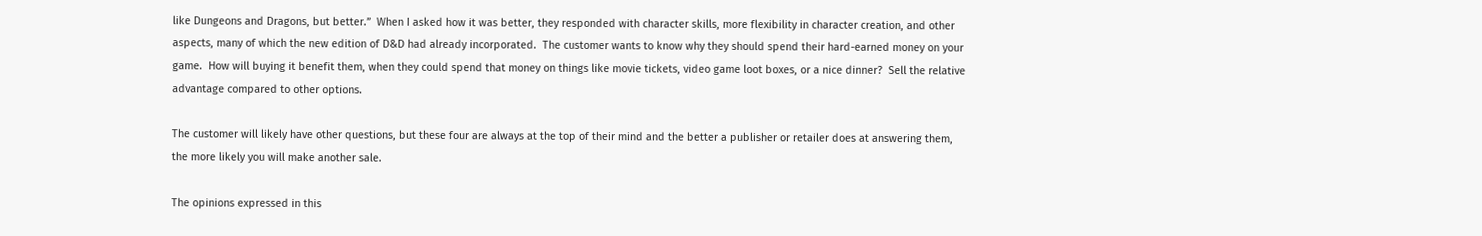like Dungeons and Dragons, but better.”  When I asked how it was better, they responded with character skills, more flexibility in character creation, and other aspects, many of which the new edition of D&D had already incorporated.  The customer wants to know why they should spend their hard-earned money on your game.  How will buying it benefit them, when they could spend that money on things like movie tickets, video game loot boxes, or a nice dinner?  Sell the relative advantage compared to other options.

The customer will likely have other questions, but these four are always at the top of their mind and the better a publisher or retailer does at answering them, the more likely you will make another sale.

The opinions expressed in this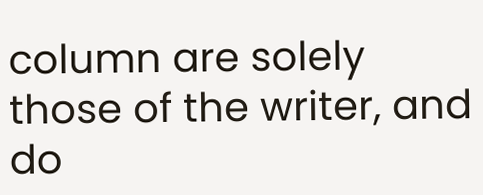column are solely those of the writer, and do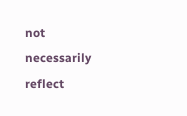not necessarily reflect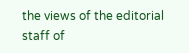the views of the editorial staff of